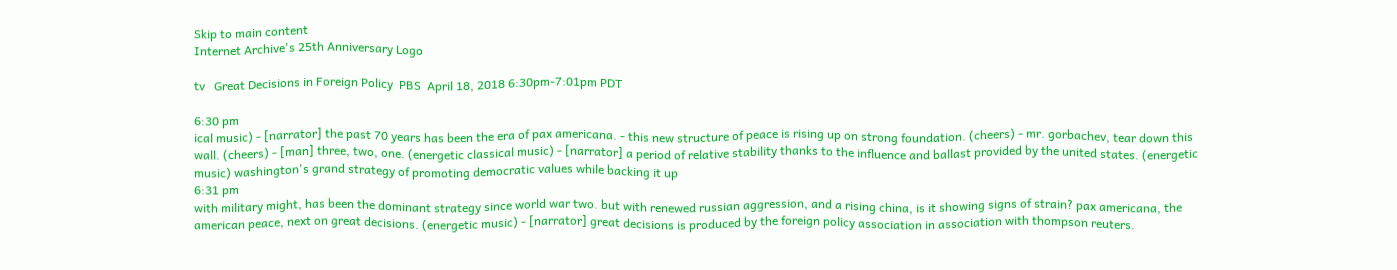Skip to main content
Internet Archive's 25th Anniversary Logo

tv   Great Decisions in Foreign Policy  PBS  April 18, 2018 6:30pm-7:01pm PDT

6:30 pm
ical music) - [narrator] the past 70 years has been the era of pax americana. - this new structure of peace is rising up on strong foundation. (cheers) - mr. gorbachev, tear down this wall. (cheers) - [man] three, two, one. (energetic classical music) - [narrator] a period of relative stability thanks to the influence and ballast provided by the united states. (energetic music) washington's grand strategy of promoting democratic values while backing it up
6:31 pm
with military might, has been the dominant strategy since world war two. but with renewed russian aggression, and a rising china, is it showing signs of strain? pax americana, the american peace, next on great decisions. (energetic music) - [narrator] great decisions is produced by the foreign policy association in association with thompson reuters.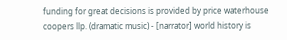funding for great decisions is provided by price waterhouse coopers llp. (dramatic music) - [narrator] world history is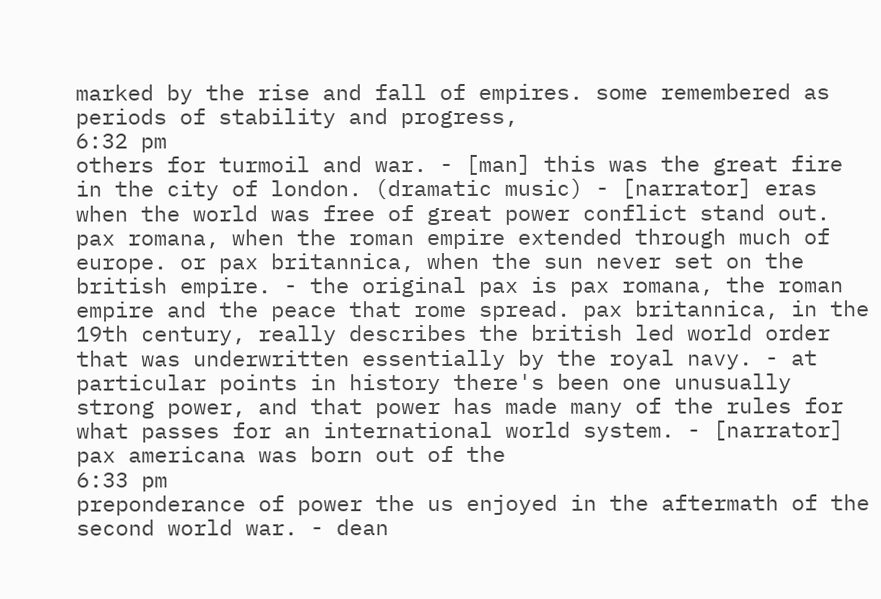marked by the rise and fall of empires. some remembered as periods of stability and progress,
6:32 pm
others for turmoil and war. - [man] this was the great fire in the city of london. (dramatic music) - [narrator] eras when the world was free of great power conflict stand out. pax romana, when the roman empire extended through much of europe. or pax britannica, when the sun never set on the british empire. - the original pax is pax romana, the roman empire and the peace that rome spread. pax britannica, in the 19th century, really describes the british led world order that was underwritten essentially by the royal navy. - at particular points in history there's been one unusually strong power, and that power has made many of the rules for what passes for an international world system. - [narrator] pax americana was born out of the
6:33 pm
preponderance of power the us enjoyed in the aftermath of the second world war. - dean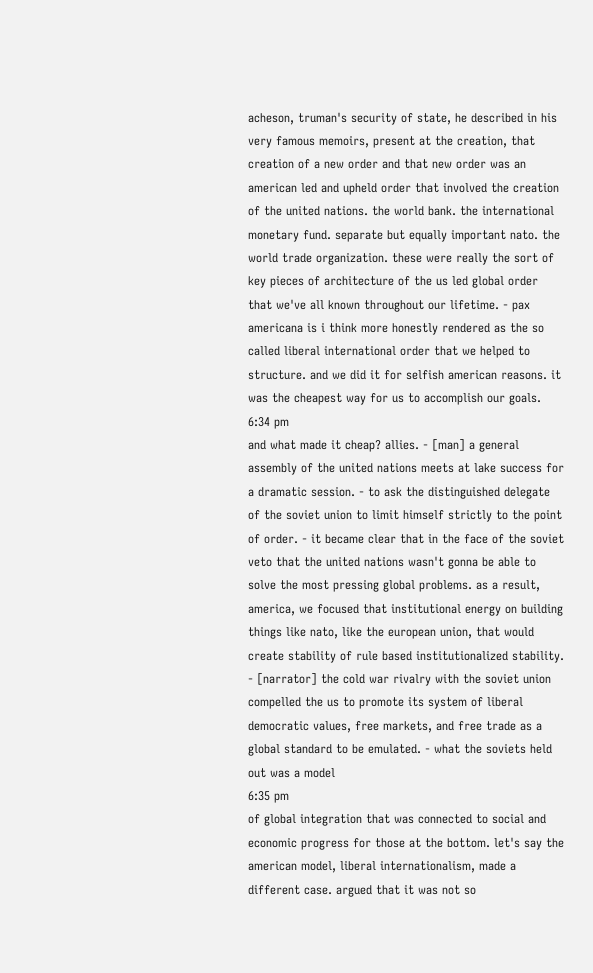acheson, truman's security of state, he described in his very famous memoirs, present at the creation, that creation of a new order and that new order was an american led and upheld order that involved the creation of the united nations. the world bank. the international monetary fund. separate but equally important nato. the world trade organization. these were really the sort of key pieces of architecture of the us led global order that we've all known throughout our lifetime. - pax americana is i think more honestly rendered as the so called liberal international order that we helped to structure. and we did it for selfish american reasons. it was the cheapest way for us to accomplish our goals.
6:34 pm
and what made it cheap? allies. - [man] a general assembly of the united nations meets at lake success for a dramatic session. - to ask the distinguished delegate of the soviet union to limit himself strictly to the point of order. - it became clear that in the face of the soviet veto that the united nations wasn't gonna be able to solve the most pressing global problems. as a result, america, we focused that institutional energy on building things like nato, like the european union, that would create stability of rule based institutionalized stability. - [narrator] the cold war rivalry with the soviet union compelled the us to promote its system of liberal democratic values, free markets, and free trade as a global standard to be emulated. - what the soviets held out was a model
6:35 pm
of global integration that was connected to social and economic progress for those at the bottom. let's say the american model, liberal internationalism, made a different case. argued that it was not so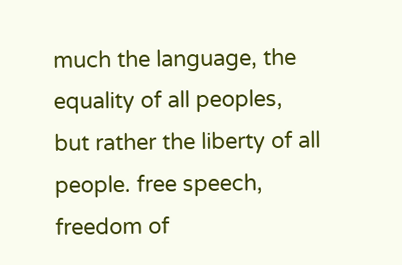much the language, the equality of all peoples, but rather the liberty of all people. free speech, freedom of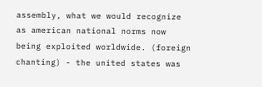assembly, what we would recognize as american national norms now being exploited worldwide. (foreign chanting) - the united states was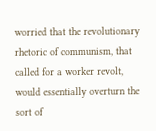worried that the revolutionary rhetoric of communism, that called for a worker revolt, would essentially overturn the sort of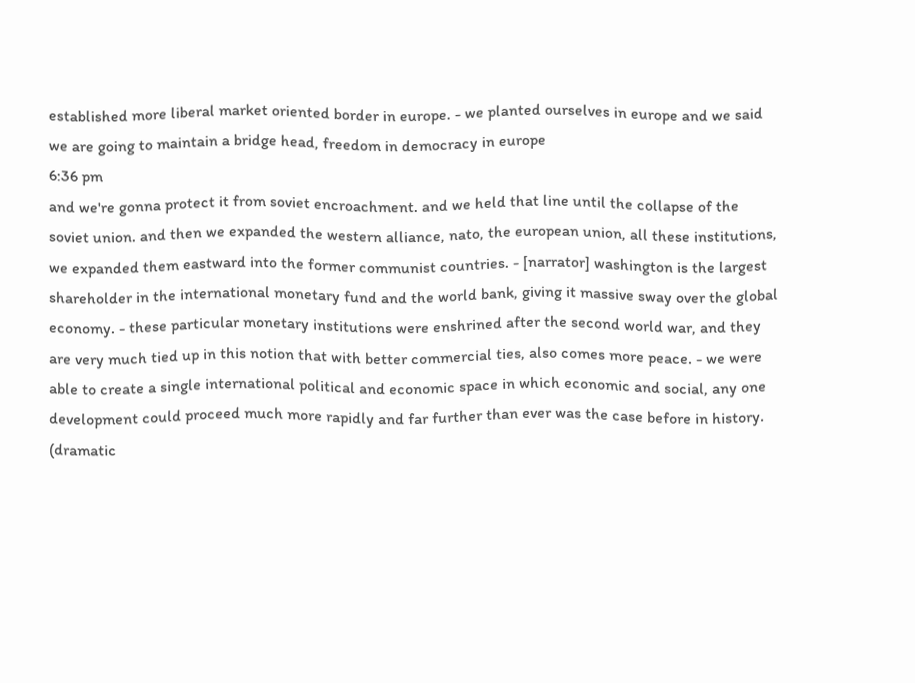established more liberal market oriented border in europe. - we planted ourselves in europe and we said we are going to maintain a bridge head, freedom in democracy in europe
6:36 pm
and we're gonna protect it from soviet encroachment. and we held that line until the collapse of the soviet union. and then we expanded the western alliance, nato, the european union, all these institutions, we expanded them eastward into the former communist countries. - [narrator] washington is the largest shareholder in the international monetary fund and the world bank, giving it massive sway over the global economy. - these particular monetary institutions were enshrined after the second world war, and they are very much tied up in this notion that with better commercial ties, also comes more peace. - we were able to create a single international political and economic space in which economic and social, any one development could proceed much more rapidly and far further than ever was the case before in history. (dramatic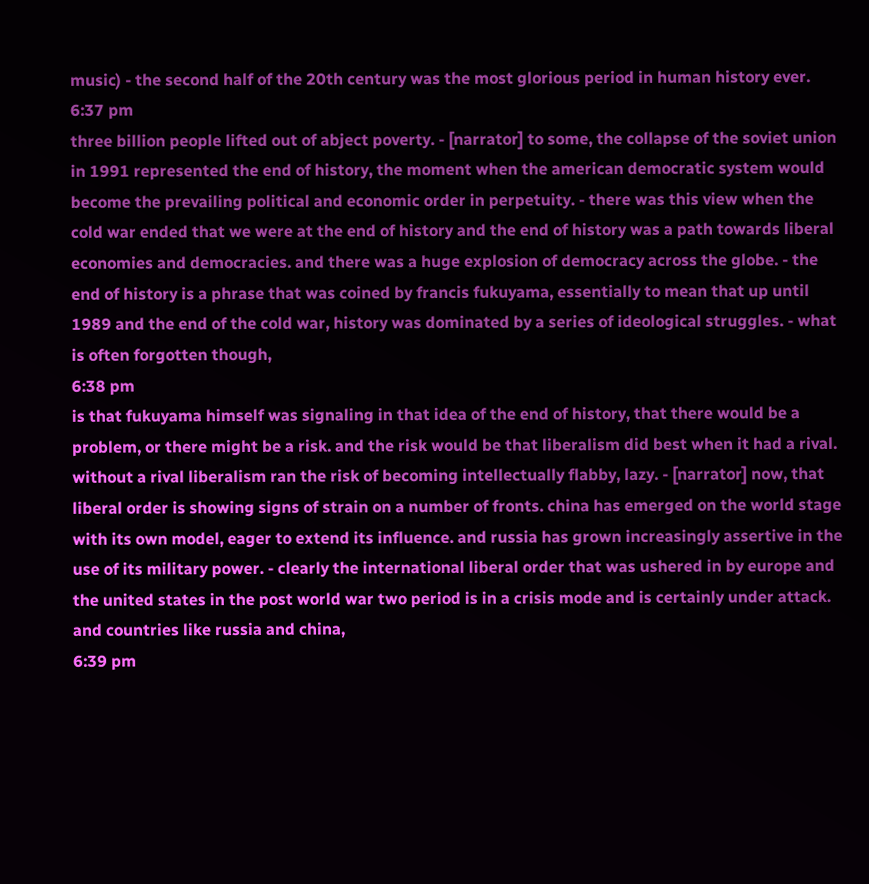music) - the second half of the 20th century was the most glorious period in human history ever.
6:37 pm
three billion people lifted out of abject poverty. - [narrator] to some, the collapse of the soviet union in 1991 represented the end of history, the moment when the american democratic system would become the prevailing political and economic order in perpetuity. - there was this view when the cold war ended that we were at the end of history and the end of history was a path towards liberal economies and democracies. and there was a huge explosion of democracy across the globe. - the end of history is a phrase that was coined by francis fukuyama, essentially to mean that up until 1989 and the end of the cold war, history was dominated by a series of ideological struggles. - what is often forgotten though,
6:38 pm
is that fukuyama himself was signaling in that idea of the end of history, that there would be a problem, or there might be a risk. and the risk would be that liberalism did best when it had a rival. without a rival liberalism ran the risk of becoming intellectually flabby, lazy. - [narrator] now, that liberal order is showing signs of strain on a number of fronts. china has emerged on the world stage with its own model, eager to extend its influence. and russia has grown increasingly assertive in the use of its military power. - clearly the international liberal order that was ushered in by europe and the united states in the post world war two period is in a crisis mode and is certainly under attack. and countries like russia and china,
6:39 pm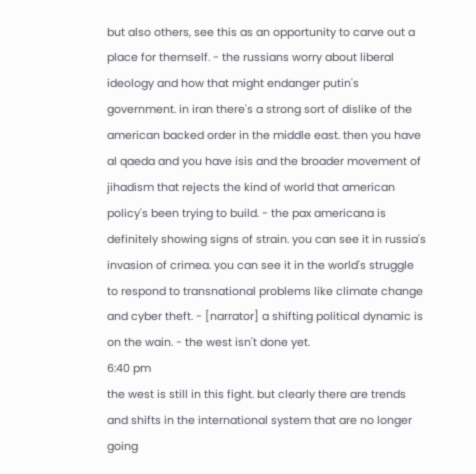but also others, see this as an opportunity to carve out a place for themself. - the russians worry about liberal ideology and how that might endanger putin's government. in iran there's a strong sort of dislike of the american backed order in the middle east. then you have al qaeda and you have isis and the broader movement of jihadism that rejects the kind of world that american policy's been trying to build. - the pax americana is definitely showing signs of strain. you can see it in russia's invasion of crimea. you can see it in the world's struggle to respond to transnational problems like climate change and cyber theft. - [narrator] a shifting political dynamic is on the wain. - the west isn't done yet.
6:40 pm
the west is still in this fight. but clearly there are trends and shifts in the international system that are no longer going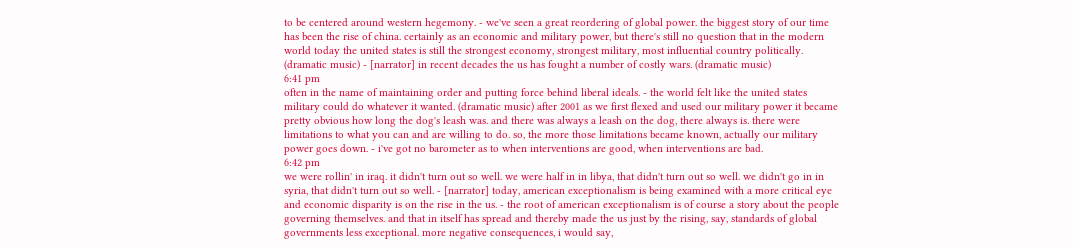to be centered around western hegemony. - we've seen a great reordering of global power. the biggest story of our time has been the rise of china. certainly as an economic and military power, but there's still no question that in the modern world today the united states is still the strongest economy, strongest military, most influential country politically. (dramatic music) - [narrator] in recent decades the us has fought a number of costly wars. (dramatic music)
6:41 pm
often in the name of maintaining order and putting force behind liberal ideals. - the world felt like the united states military could do whatever it wanted. (dramatic music) after 2001 as we first flexed and used our military power it became pretty obvious how long the dog's leash was. and there was always a leash on the dog, there always is. there were limitations to what you can and are willing to do. so, the more those limitations became known, actually our military power goes down. - i've got no barometer as to when interventions are good, when interventions are bad.
6:42 pm
we were rollin' in iraq. it didn't turn out so well. we were half in in libya, that didn't turn out so well. we didn't go in in syria, that didn't turn out so well. - [narrator] today, american exceptionalism is being examined with a more critical eye and economic disparity is on the rise in the us. - the root of american exceptionalism is of course a story about the people governing themselves. and that in itself has spread and thereby made the us just by the rising, say, standards of global governments less exceptional. more negative consequences, i would say,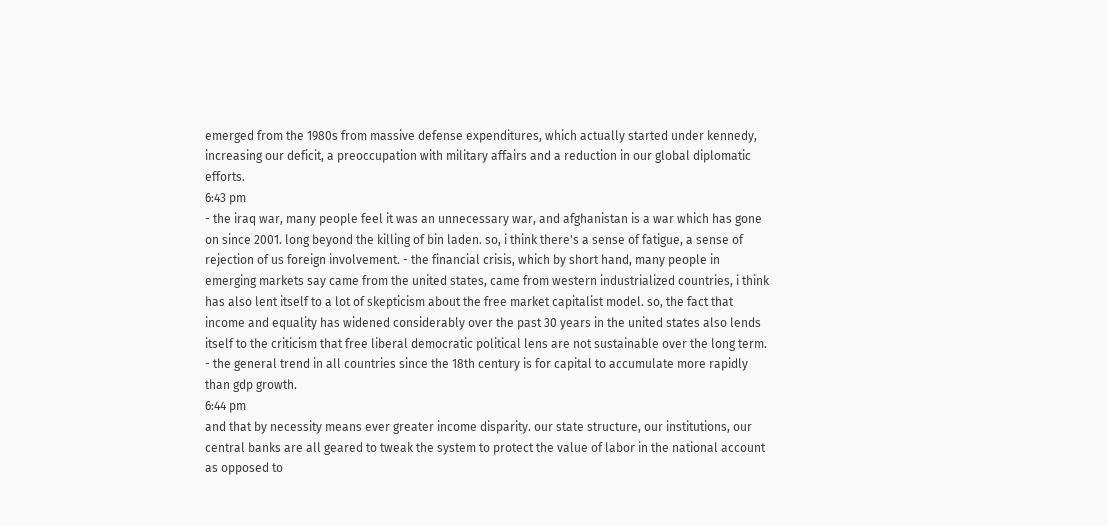emerged from the 1980s from massive defense expenditures, which actually started under kennedy, increasing our deficit, a preoccupation with military affairs and a reduction in our global diplomatic efforts.
6:43 pm
- the iraq war, many people feel it was an unnecessary war, and afghanistan is a war which has gone on since 2001. long beyond the killing of bin laden. so, i think there's a sense of fatigue, a sense of rejection of us foreign involvement. - the financial crisis, which by short hand, many people in emerging markets say came from the united states, came from western industrialized countries, i think has also lent itself to a lot of skepticism about the free market capitalist model. so, the fact that income and equality has widened considerably over the past 30 years in the united states also lends itself to the criticism that free liberal democratic political lens are not sustainable over the long term. - the general trend in all countries since the 18th century is for capital to accumulate more rapidly than gdp growth.
6:44 pm
and that by necessity means ever greater income disparity. our state structure, our institutions, our central banks are all geared to tweak the system to protect the value of labor in the national account as opposed to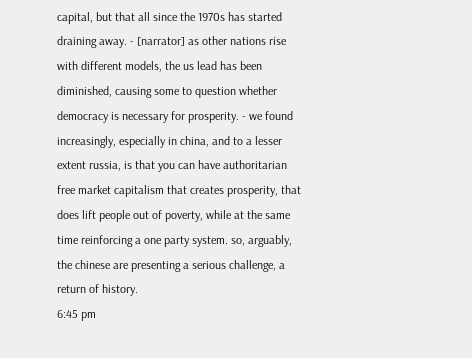capital, but that all since the 1970s has started draining away. - [narrator] as other nations rise with different models, the us lead has been diminished, causing some to question whether democracy is necessary for prosperity. - we found increasingly, especially in china, and to a lesser extent russia, is that you can have authoritarian free market capitalism that creates prosperity, that does lift people out of poverty, while at the same time reinforcing a one party system. so, arguably, the chinese are presenting a serious challenge, a return of history.
6:45 pm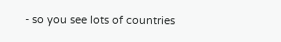- so you see lots of countries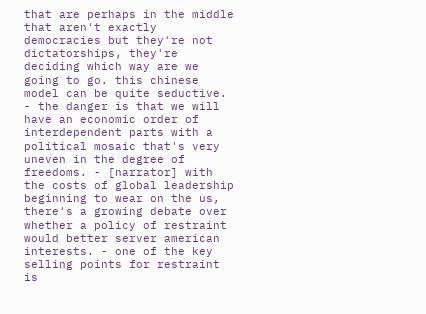that are perhaps in the middle that aren't exactly democracies but they're not dictatorships, they're deciding which way are we going to go. this chinese model can be quite seductive. - the danger is that we will have an economic order of interdependent parts with a political mosaic that's very uneven in the degree of freedoms. - [narrator] with the costs of global leadership beginning to wear on the us, there's a growing debate over whether a policy of restraint would better server american interests. - one of the key selling points for restraint is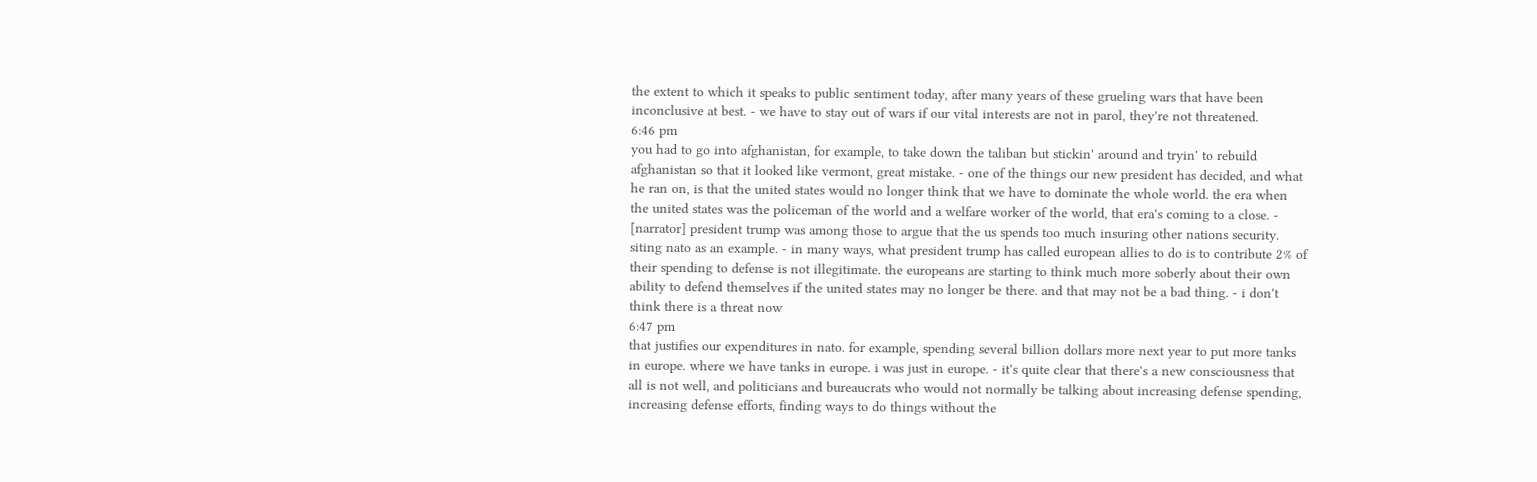the extent to which it speaks to public sentiment today, after many years of these grueling wars that have been inconclusive at best. - we have to stay out of wars if our vital interests are not in parol, they're not threatened.
6:46 pm
you had to go into afghanistan, for example, to take down the taliban but stickin' around and tryin' to rebuild afghanistan so that it looked like vermont, great mistake. - one of the things our new president has decided, and what he ran on, is that the united states would no longer think that we have to dominate the whole world. the era when the united states was the policeman of the world and a welfare worker of the world, that era's coming to a close. - [narrator] president trump was among those to argue that the us spends too much insuring other nations security. siting nato as an example. - in many ways, what president trump has called european allies to do is to contribute 2% of their spending to defense is not illegitimate. the europeans are starting to think much more soberly about their own ability to defend themselves if the united states may no longer be there. and that may not be a bad thing. - i don't think there is a threat now
6:47 pm
that justifies our expenditures in nato. for example, spending several billion dollars more next year to put more tanks in europe. where we have tanks in europe. i was just in europe. - it's quite clear that there's a new consciousness that all is not well, and politicians and bureaucrats who would not normally be talking about increasing defense spending, increasing defense efforts, finding ways to do things without the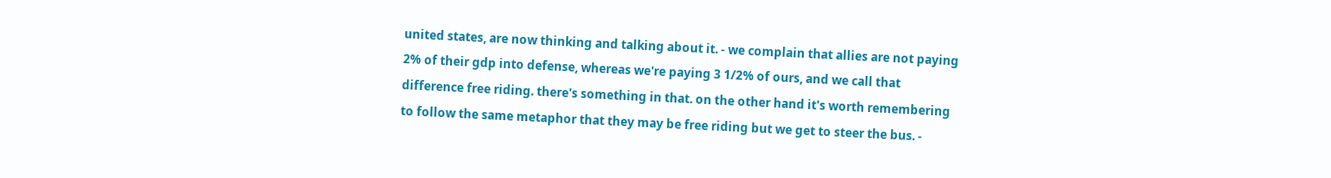united states, are now thinking and talking about it. - we complain that allies are not paying 2% of their gdp into defense, whereas we're paying 3 1/2% of ours, and we call that difference free riding. there's something in that. on the other hand it's worth remembering to follow the same metaphor that they may be free riding but we get to steer the bus. -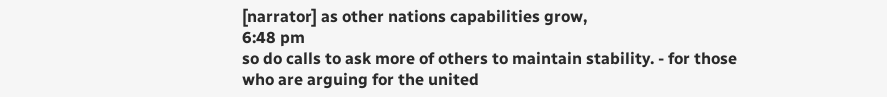[narrator] as other nations capabilities grow,
6:48 pm
so do calls to ask more of others to maintain stability. - for those who are arguing for the united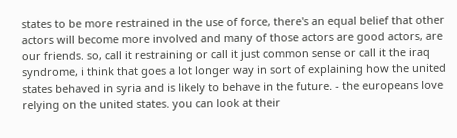states to be more restrained in the use of force, there's an equal belief that other actors will become more involved and many of those actors are good actors, are our friends. so, call it restraining or call it just common sense or call it the iraq syndrome, i think that goes a lot longer way in sort of explaining how the united states behaved in syria and is likely to behave in the future. - the europeans love relying on the united states. you can look at their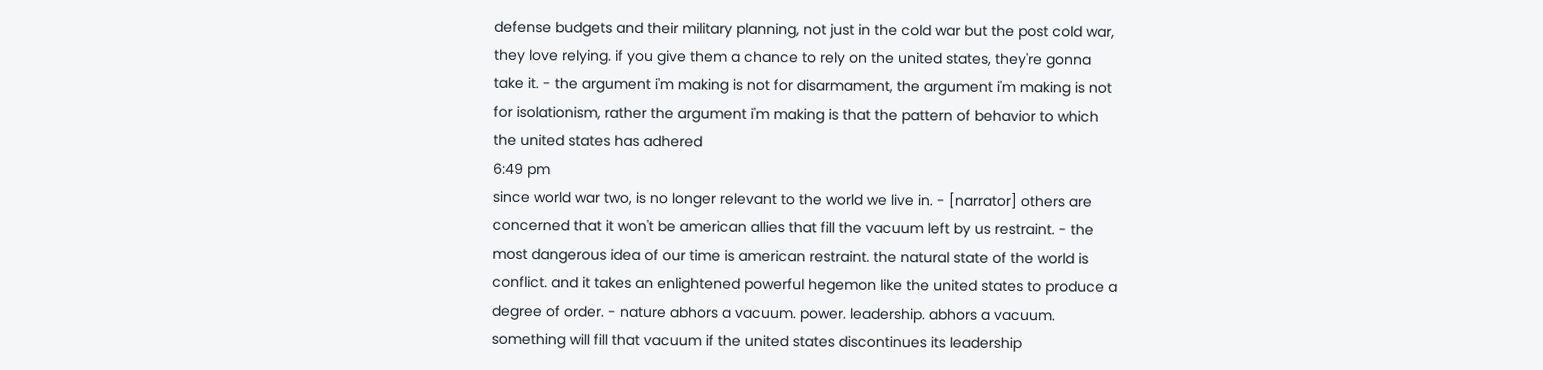defense budgets and their military planning, not just in the cold war but the post cold war, they love relying. if you give them a chance to rely on the united states, they're gonna take it. - the argument i'm making is not for disarmament, the argument i'm making is not for isolationism, rather the argument i'm making is that the pattern of behavior to which the united states has adhered
6:49 pm
since world war two, is no longer relevant to the world we live in. - [narrator] others are concerned that it won't be american allies that fill the vacuum left by us restraint. - the most dangerous idea of our time is american restraint. the natural state of the world is conflict. and it takes an enlightened powerful hegemon like the united states to produce a degree of order. - nature abhors a vacuum. power. leadership. abhors a vacuum. something will fill that vacuum if the united states discontinues its leadership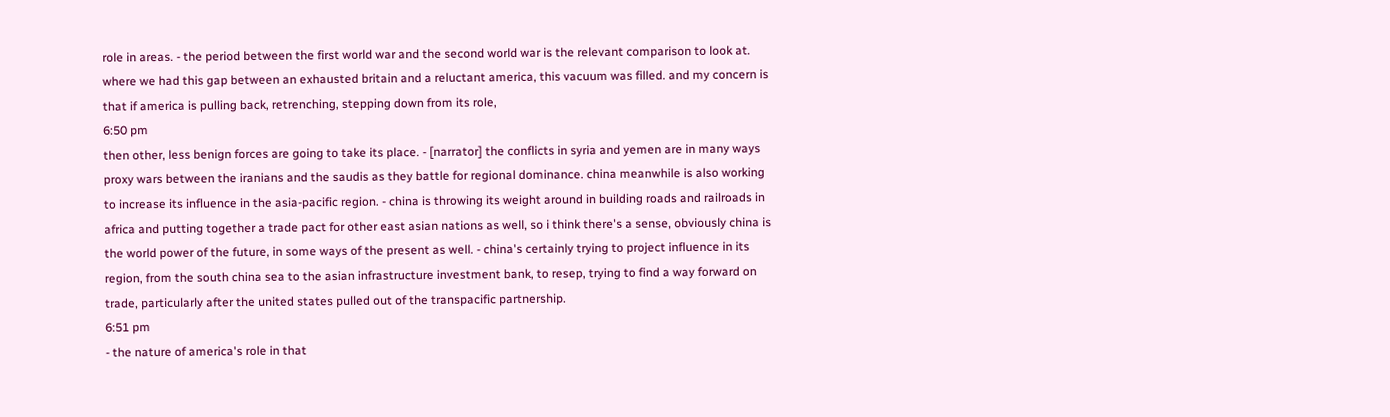role in areas. - the period between the first world war and the second world war is the relevant comparison to look at. where we had this gap between an exhausted britain and a reluctant america, this vacuum was filled. and my concern is that if america is pulling back, retrenching, stepping down from its role,
6:50 pm
then other, less benign forces are going to take its place. - [narrator] the conflicts in syria and yemen are in many ways proxy wars between the iranians and the saudis as they battle for regional dominance. china meanwhile is also working to increase its influence in the asia-pacific region. - china is throwing its weight around in building roads and railroads in africa and putting together a trade pact for other east asian nations as well, so i think there's a sense, obviously china is the world power of the future, in some ways of the present as well. - china's certainly trying to project influence in its region, from the south china sea to the asian infrastructure investment bank, to resep, trying to find a way forward on trade, particularly after the united states pulled out of the transpacific partnership.
6:51 pm
- the nature of america's role in that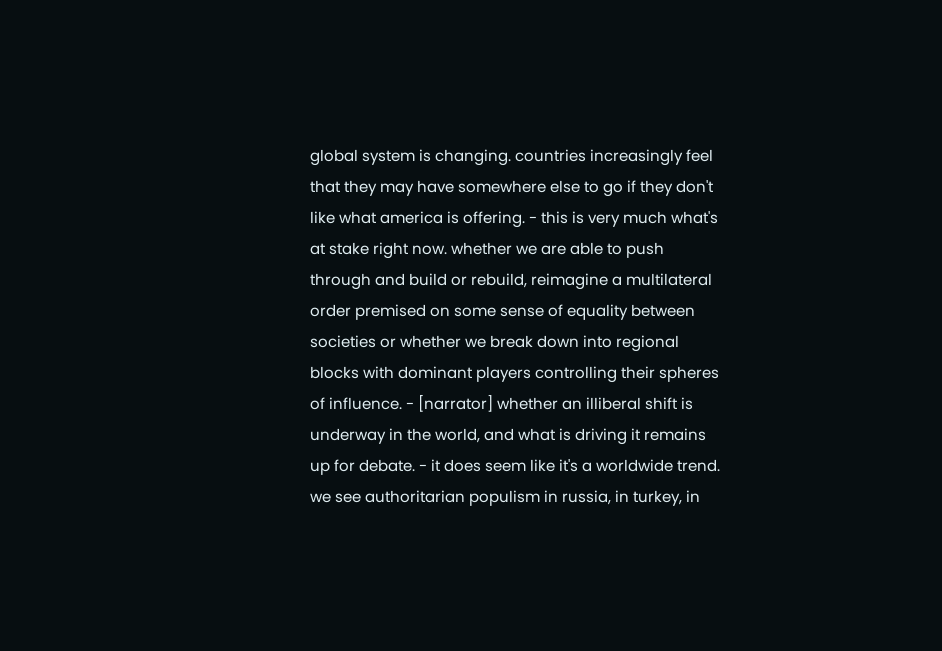global system is changing. countries increasingly feel that they may have somewhere else to go if they don't like what america is offering. - this is very much what's at stake right now. whether we are able to push through and build or rebuild, reimagine a multilateral order premised on some sense of equality between societies or whether we break down into regional blocks with dominant players controlling their spheres of influence. - [narrator] whether an illiberal shift is underway in the world, and what is driving it remains up for debate. - it does seem like it's a worldwide trend. we see authoritarian populism in russia, in turkey, in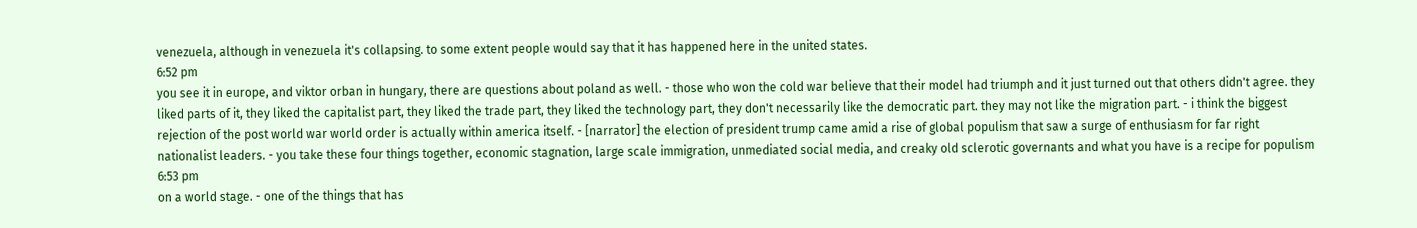venezuela, although in venezuela it's collapsing. to some extent people would say that it has happened here in the united states.
6:52 pm
you see it in europe, and viktor orban in hungary, there are questions about poland as well. - those who won the cold war believe that their model had triumph and it just turned out that others didn't agree. they liked parts of it, they liked the capitalist part, they liked the trade part, they liked the technology part, they don't necessarily like the democratic part. they may not like the migration part. - i think the biggest rejection of the post world war world order is actually within america itself. - [narrator] the election of president trump came amid a rise of global populism that saw a surge of enthusiasm for far right nationalist leaders. - you take these four things together, economic stagnation, large scale immigration, unmediated social media, and creaky old sclerotic governants and what you have is a recipe for populism
6:53 pm
on a world stage. - one of the things that has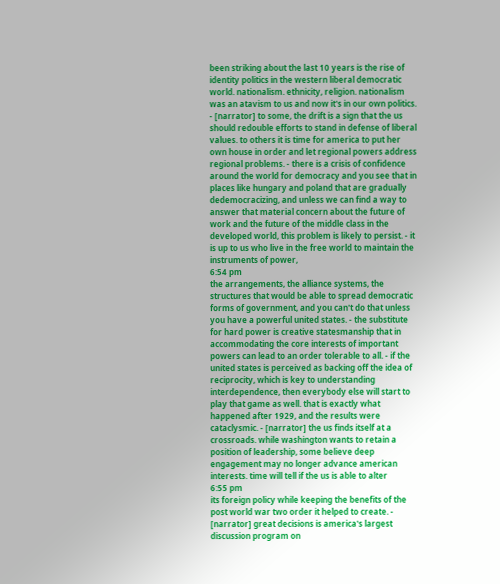been striking about the last 10 years is the rise of identity politics in the western liberal democratic world. nationalism. ethnicity, religion. nationalism was an atavism to us and now it's in our own politics. - [narrator] to some, the drift is a sign that the us should redouble efforts to stand in defense of liberal values. to others it is time for america to put her own house in order and let regional powers address regional problems. - there is a crisis of confidence around the world for democracy and you see that in places like hungary and poland that are gradually dedemocracizing, and unless we can find a way to answer that material concern about the future of work and the future of the middle class in the developed world, this problem is likely to persist. - it is up to us who live in the free world to maintain the instruments of power,
6:54 pm
the arrangements, the alliance systems, the structures that would be able to spread democratic forms of government, and you can't do that unless you have a powerful united states. - the substitute for hard power is creative statesmanship that in accommodating the core interests of important powers can lead to an order tolerable to all. - if the united states is perceived as backing off the idea of reciprocity, which is key to understanding interdependence, then everybody else will start to play that game as well. that is exactly what happened after 1929, and the results were cataclysmic. - [narrator] the us finds itself at a crossroads. while washington wants to retain a position of leadership, some believe deep engagement may no longer advance american interests. time will tell if the us is able to alter
6:55 pm
its foreign policy while keeping the benefits of the post world war two order it helped to create. - [narrator] great decisions is america's largest discussion program on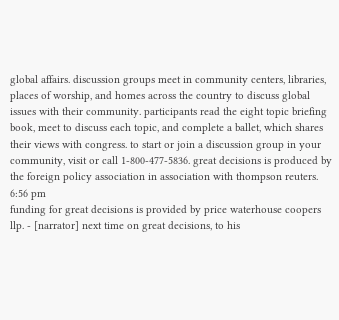global affairs. discussion groups meet in community centers, libraries, places of worship, and homes across the country to discuss global issues with their community. participants read the eight topic briefing book, meet to discuss each topic, and complete a ballet, which shares their views with congress. to start or join a discussion group in your community, visit or call 1-800-477-5836. great decisions is produced by the foreign policy association in association with thompson reuters.
6:56 pm
funding for great decisions is provided by price waterhouse coopers llp. - [narrator] next time on great decisions, to his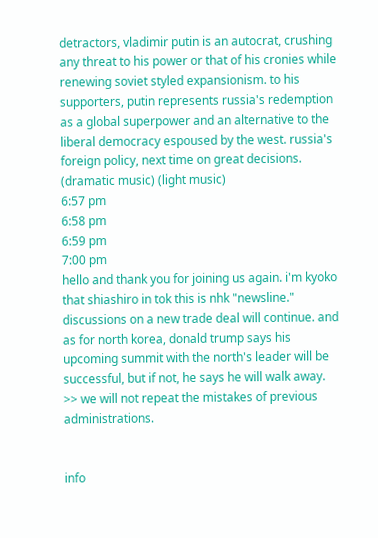detractors, vladimir putin is an autocrat, crushing any threat to his power or that of his cronies while renewing soviet styled expansionism. to his supporters, putin represents russia's redemption as a global superpower and an alternative to the liberal democracy espoused by the west. russia's foreign policy, next time on great decisions. (dramatic music) (light music)
6:57 pm
6:58 pm
6:59 pm
7:00 pm
hello and thank you for joining us again. i'm kyoko that shiashiro in tok this is nhk "newsline." discussions on a new trade deal will continue. and as for north korea, donald trump says his upcoming summit with the north's leader will be successful, but if not, he says he will walk away. >> we will not repeat the mistakes of previous administrations.


info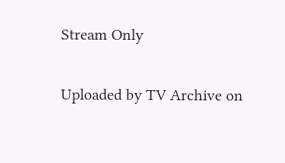Stream Only

Uploaded by TV Archive on